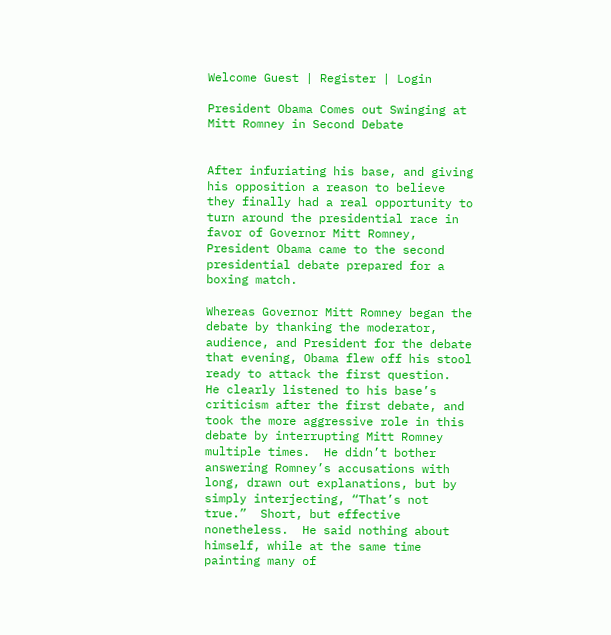Welcome Guest | Register | Login

President Obama Comes out Swinging at Mitt Romney in Second Debate


After infuriating his base, and giving his opposition a reason to believe they finally had a real opportunity to turn around the presidential race in favor of Governor Mitt Romney, President Obama came to the second presidential debate prepared for a boxing match.

Whereas Governor Mitt Romney began the debate by thanking the moderator, audience, and President for the debate that evening, Obama flew off his stool ready to attack the first question.  He clearly listened to his base’s criticism after the first debate, and took the more aggressive role in this debate by interrupting Mitt Romney multiple times.  He didn’t bother answering Romney’s accusations with long, drawn out explanations, but by simply interjecting, “That’s not true.”  Short, but effective nonetheless.  He said nothing about himself, while at the same time painting many of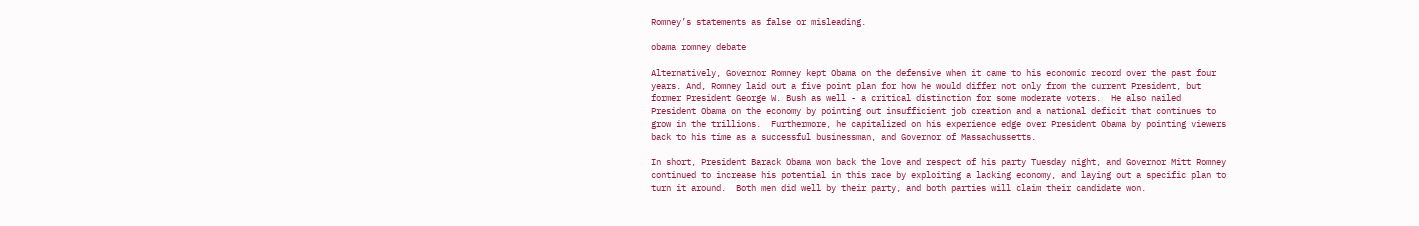Romney’s statements as false or misleading.

obama romney debate

Alternatively, Governor Romney kept Obama on the defensive when it came to his economic record over the past four years. And, Romney laid out a five point plan for how he would differ not only from the current President, but former President George W. Bush as well - a critical distinction for some moderate voters.  He also nailed President Obama on the economy by pointing out insufficient job creation and a national deficit that continues to grow in the trillions.  Furthermore, he capitalized on his experience edge over President Obama by pointing viewers back to his time as a successful businessman, and Governor of Massachussetts.

In short, President Barack Obama won back the love and respect of his party Tuesday night, and Governor Mitt Romney continued to increase his potential in this race by exploiting a lacking economy, and laying out a specific plan to turn it around.  Both men did well by their party, and both parties will claim their candidate won.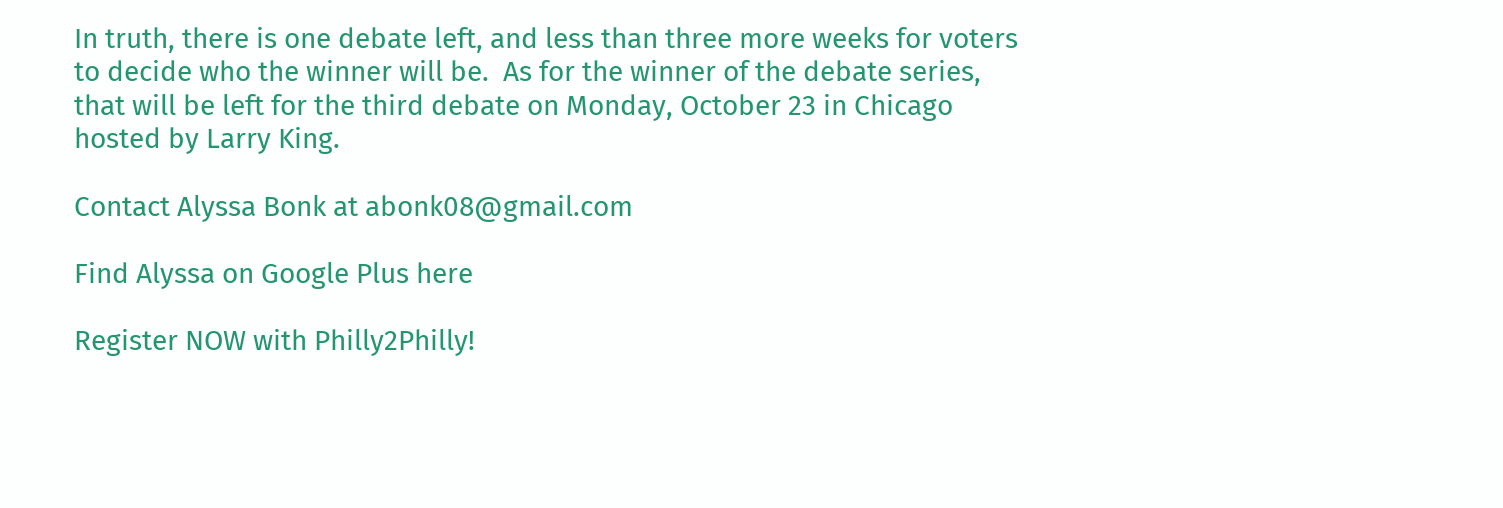In truth, there is one debate left, and less than three more weeks for voters to decide who the winner will be.  As for the winner of the debate series, that will be left for the third debate on Monday, October 23 in Chicago hosted by Larry King.

Contact Alyssa Bonk at abonk08@gmail.com

Find Alyssa on Google Plus here

Register NOW with Philly2Philly!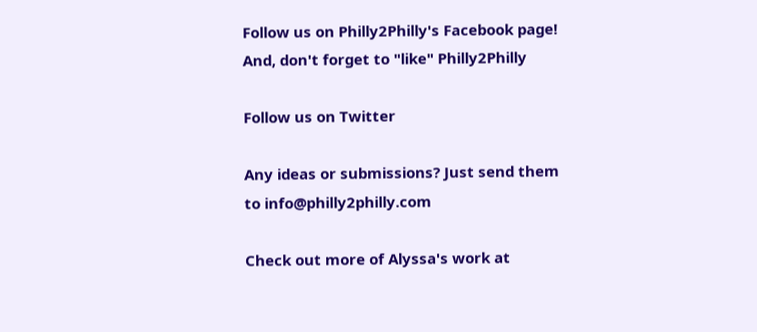Follow us on Philly2Philly's Facebook page!  And, don't forget to "like" Philly2Philly

Follow us on Twitter

Any ideas or submissions? Just send them to info@philly2philly.com

Check out more of Alyssa's work at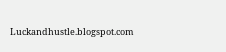Luckandhustle.blogspot.com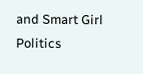and Smart Girl Politics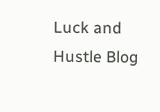Luck and Hustle Blog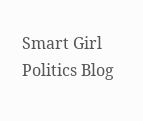Smart Girl Politics Blog